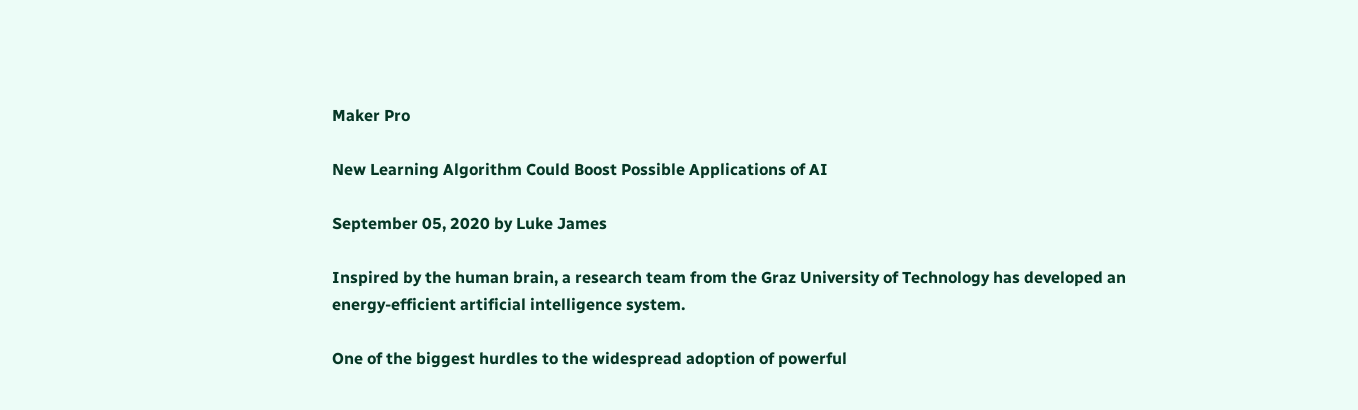Maker Pro

New Learning Algorithm Could Boost Possible Applications of AI

September 05, 2020 by Luke James

Inspired by the human brain, a research team from the Graz University of Technology has developed an energy-efficient artificial intelligence system.

One of the biggest hurdles to the widespread adoption of powerful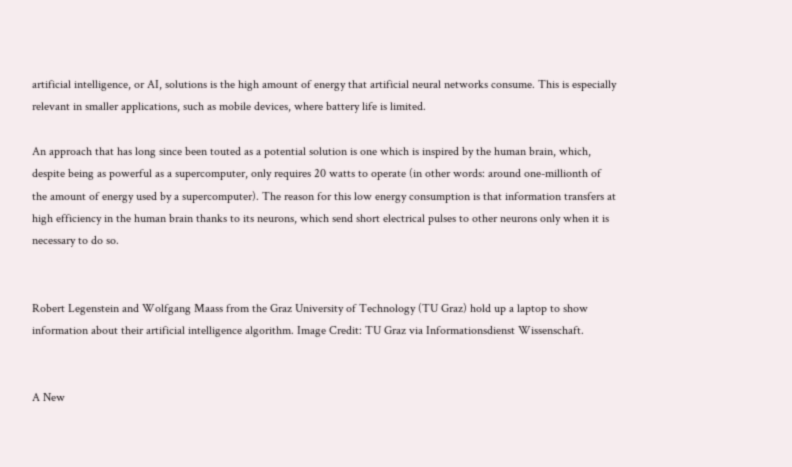artificial intelligence, or AI, solutions is the high amount of energy that artificial neural networks consume. This is especially relevant in smaller applications, such as mobile devices, where battery life is limited.

An approach that has long since been touted as a potential solution is one which is inspired by the human brain, which, despite being as powerful as a supercomputer, only requires 20 watts to operate (in other words: around one-millionth of the amount of energy used by a supercomputer). The reason for this low energy consumption is that information transfers at high efficiency in the human brain thanks to its neurons, which send short electrical pulses to other neurons only when it is necessary to do so.


Robert Legenstein and Wolfgang Maass from the Graz University of Technology (TU Graz) hold up a laptop to show information about their artificial intelligence algorithm. Image Credit: TU Graz via Informationsdienst Wissenschaft.


A New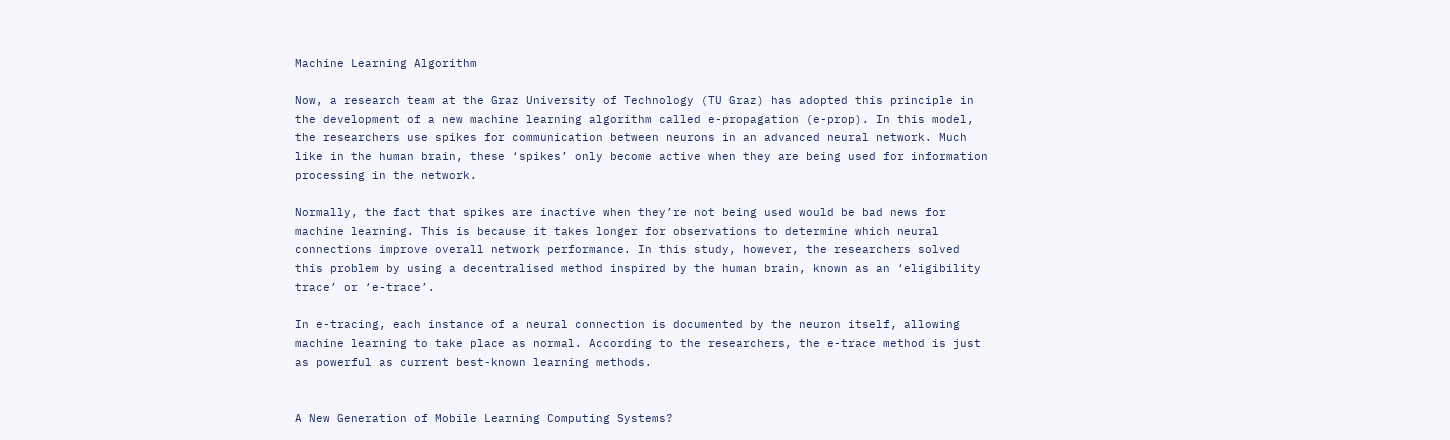Machine Learning Algorithm

Now, a research team at the Graz University of Technology (TU Graz) has adopted this principle in the development of a new machine learning algorithm called e-propagation (e-prop). In this model, the researchers use spikes for communication between neurons in an advanced neural network. Much like in the human brain, these ‘spikes’ only become active when they are being used for information processing in the network.

Normally, the fact that spikes are inactive when they’re not being used would be bad news for machine learning. This is because it takes longer for observations to determine which neural connections improve overall network performance. In this study, however, the researchers solved this problem by using a decentralised method inspired by the human brain, known as an ‘eligibility trace’ or ‘e-trace’.

In e-tracing, each instance of a neural connection is documented by the neuron itself, allowing machine learning to take place as normal. According to the researchers, the e-trace method is just as powerful as current best-known learning methods.


A New Generation of Mobile Learning Computing Systems?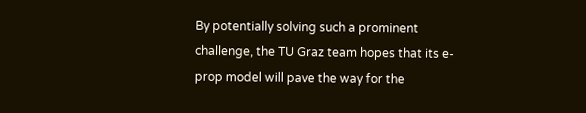By potentially solving such a prominent challenge, the TU Graz team hopes that its e-prop model will pave the way for the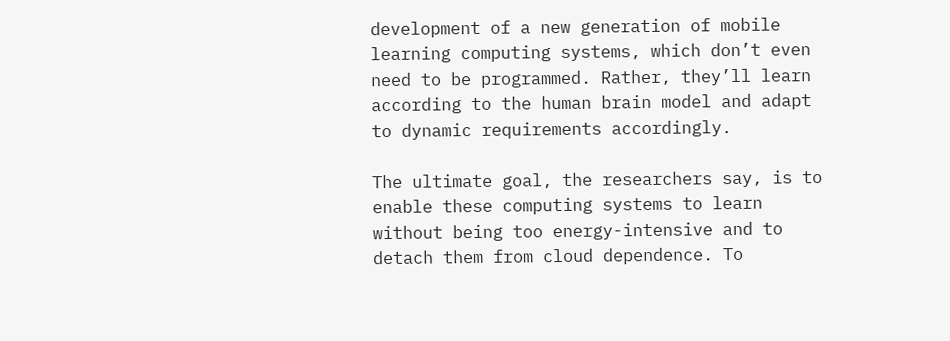development of a new generation of mobile learning computing systems, which don’t even need to be programmed. Rather, they’ll learn according to the human brain model and adapt to dynamic requirements accordingly.

The ultimate goal, the researchers say, is to enable these computing systems to learn without being too energy-intensive and to detach them from cloud dependence. To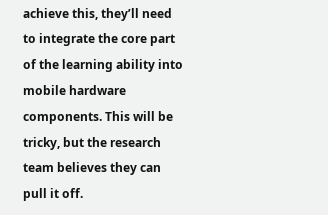achieve this, they’ll need to integrate the core part of the learning ability into mobile hardware components. This will be tricky, but the research team believes they can pull it off.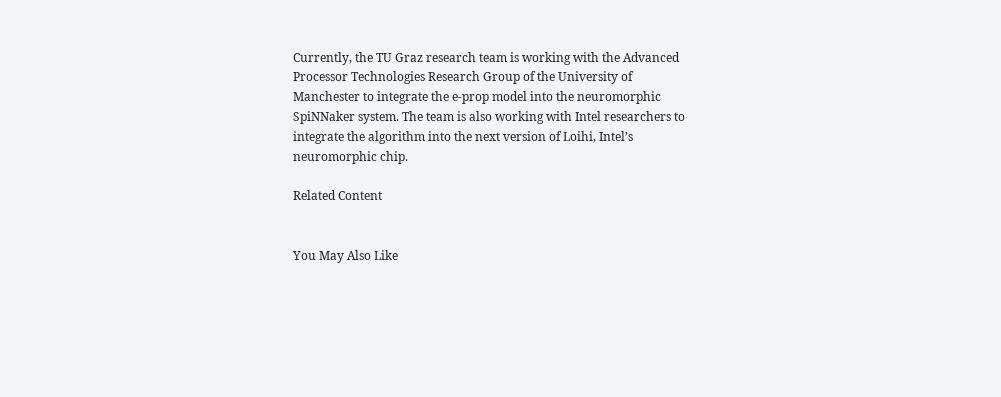Currently, the TU Graz research team is working with the Advanced Processor Technologies Research Group of the University of Manchester to integrate the e-prop model into the neuromorphic SpiNNaker system. The team is also working with Intel researchers to integrate the algorithm into the next version of Loihi, Intel’s neuromorphic chip.

Related Content


You May Also Like